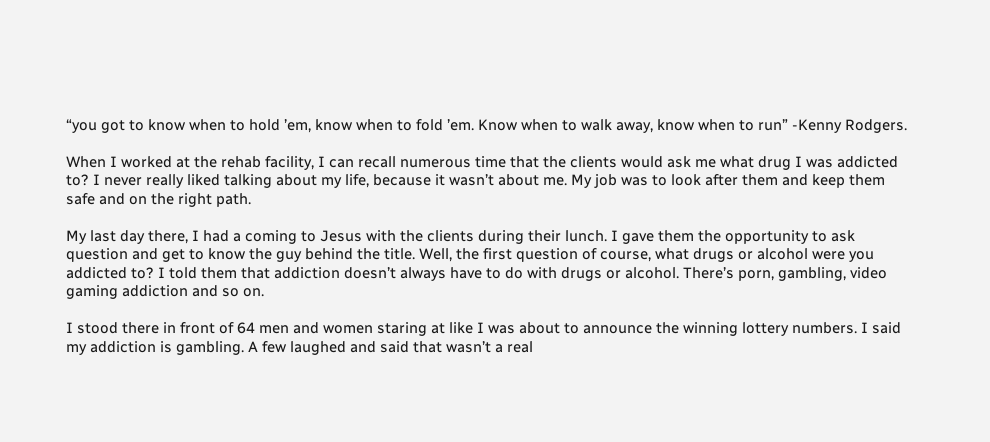“you got to know when to hold ’em, know when to fold ’em. Know when to walk away, know when to run” -Kenny Rodgers.

When I worked at the rehab facility, I can recall numerous time that the clients would ask me what drug I was addicted to? I never really liked talking about my life, because it wasn’t about me. My job was to look after them and keep them safe and on the right path.

My last day there, I had a coming to Jesus with the clients during their lunch. I gave them the opportunity to ask question and get to know the guy behind the title. Well, the first question of course, what drugs or alcohol were you addicted to? I told them that addiction doesn’t always have to do with drugs or alcohol. There’s porn, gambling, video gaming addiction and so on.

I stood there in front of 64 men and women staring at like I was about to announce the winning lottery numbers. I said my addiction is gambling. A few laughed and said that wasn’t a real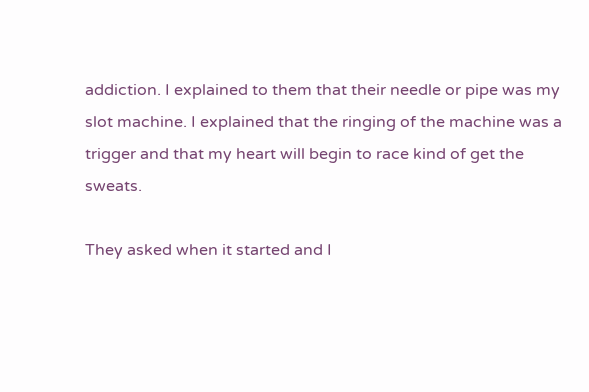addiction. I explained to them that their needle or pipe was my slot machine. I explained that the ringing of the machine was a trigger and that my heart will begin to race kind of get the sweats.

They asked when it started and I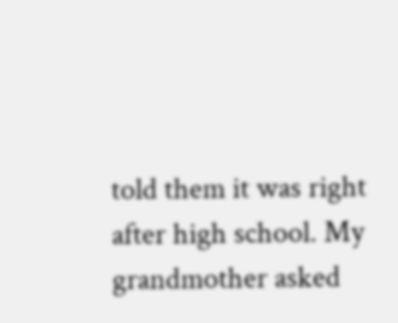told them it was right after high school. My grandmother asked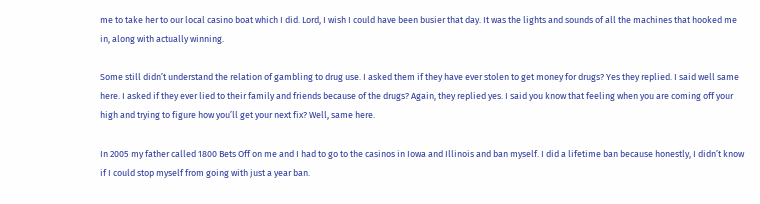me to take her to our local casino boat which I did. Lord, I wish I could have been busier that day. It was the lights and sounds of all the machines that hooked me in, along with actually winning.

Some still didn’t understand the relation of gambling to drug use. I asked them if they have ever stolen to get money for drugs? Yes they replied. I said well same here. I asked if they ever lied to their family and friends because of the drugs? Again, they replied yes. I said you know that feeling when you are coming off your high and trying to figure how you’ll get your next fix? Well, same here.

In 2005 my father called 1800 Bets Off on me and I had to go to the casinos in Iowa and Illinois and ban myself. I did a lifetime ban because honestly, I didn’t know if I could stop myself from going with just a year ban.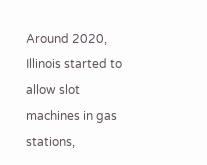Around 2020, Illinois started to allow slot machines in gas stations,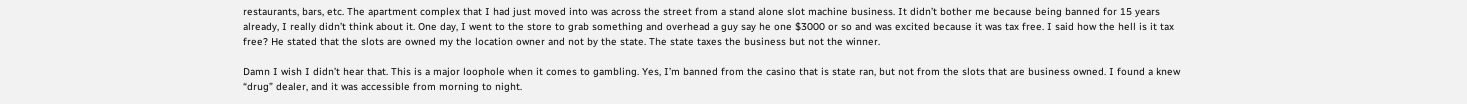restaurants, bars, etc. The apartment complex that I had just moved into was across the street from a stand alone slot machine business. It didn’t bother me because being banned for 15 years already, I really didn’t think about it. One day, I went to the store to grab something and overhead a guy say he one $3000 or so and was excited because it was tax free. I said how the hell is it tax free? He stated that the slots are owned my the location owner and not by the state. The state taxes the business but not the winner.

Damn I wish I didn’t hear that. This is a major loophole when it comes to gambling. Yes, I’m banned from the casino that is state ran, but not from the slots that are business owned. I found a knew “drug” dealer, and it was accessible from morning to night.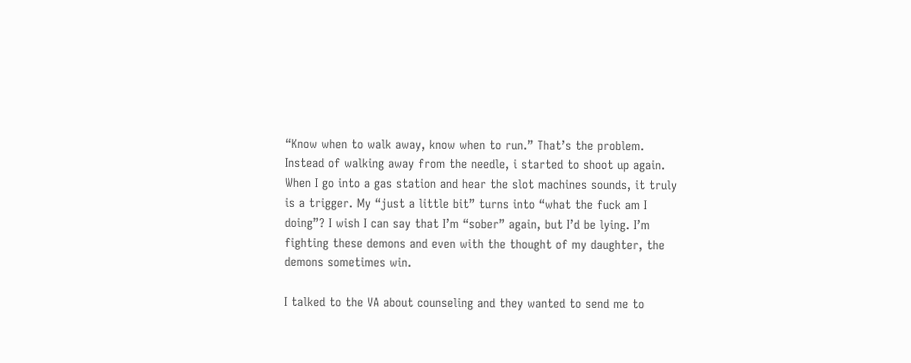“Know when to walk away, know when to run.” That’s the problem. Instead of walking away from the needle, i started to shoot up again. When I go into a gas station and hear the slot machines sounds, it truly is a trigger. My “just a little bit” turns into “what the fuck am I doing”? I wish I can say that I’m “sober” again, but I’d be lying. I’m fighting these demons and even with the thought of my daughter, the demons sometimes win.

I talked to the VA about counseling and they wanted to send me to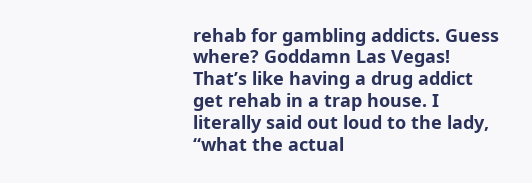rehab for gambling addicts. Guess where? Goddamn Las Vegas! That’s like having a drug addict get rehab in a trap house. I literally said out loud to the lady, “what the actual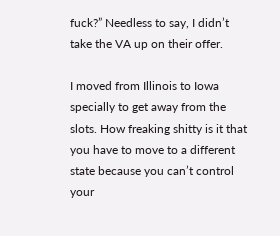fuck?” Needless to say, I didn’t take the VA up on their offer.

I moved from Illinois to Iowa specially to get away from the slots. How freaking shitty is it that you have to move to a different state because you can’t control your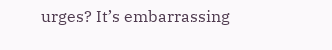urges? It’s embarrassing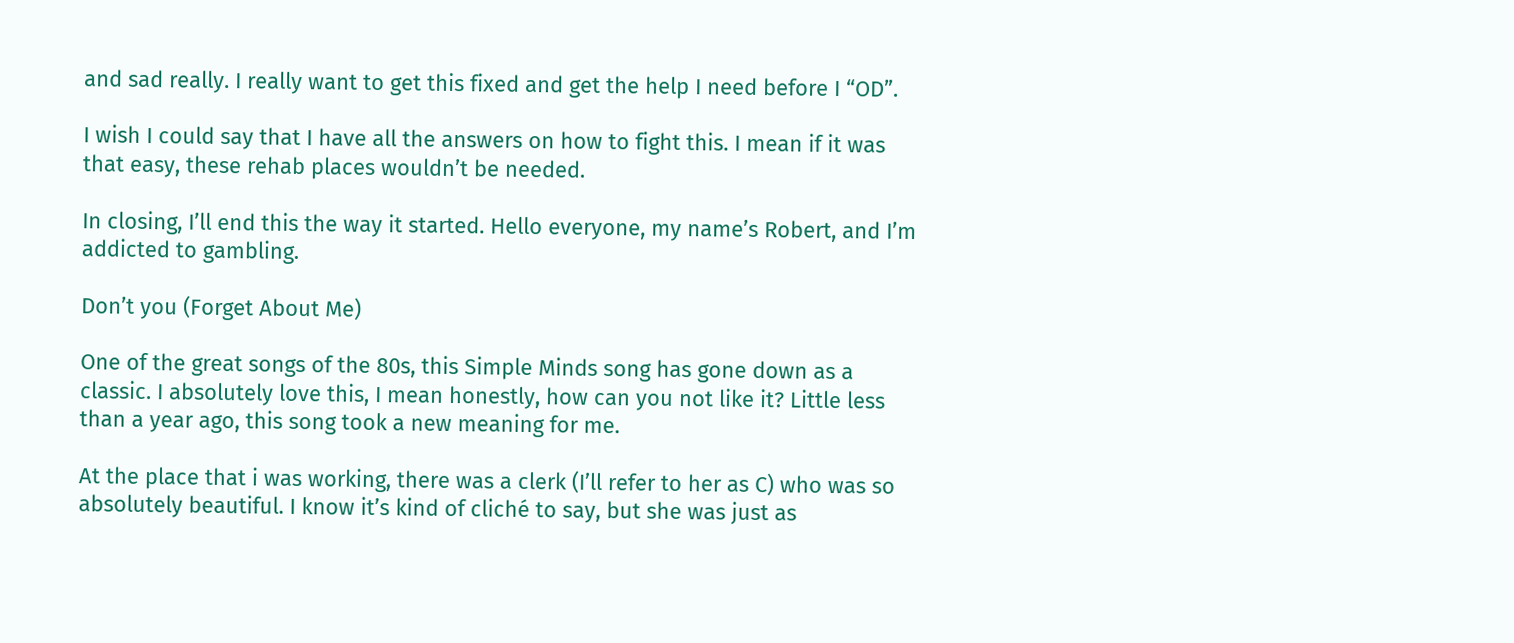and sad really. I really want to get this fixed and get the help I need before I “OD”.

I wish I could say that I have all the answers on how to fight this. I mean if it was that easy, these rehab places wouldn’t be needed.

In closing, I’ll end this the way it started. Hello everyone, my name’s Robert, and I’m addicted to gambling.

Don’t you (Forget About Me)

One of the great songs of the 80s, this Simple Minds song has gone down as a classic. I absolutely love this, I mean honestly, how can you not like it? Little less than a year ago, this song took a new meaning for me.

At the place that i was working, there was a clerk (I’ll refer to her as C) who was so absolutely beautiful. I know it’s kind of cliché to say, but she was just as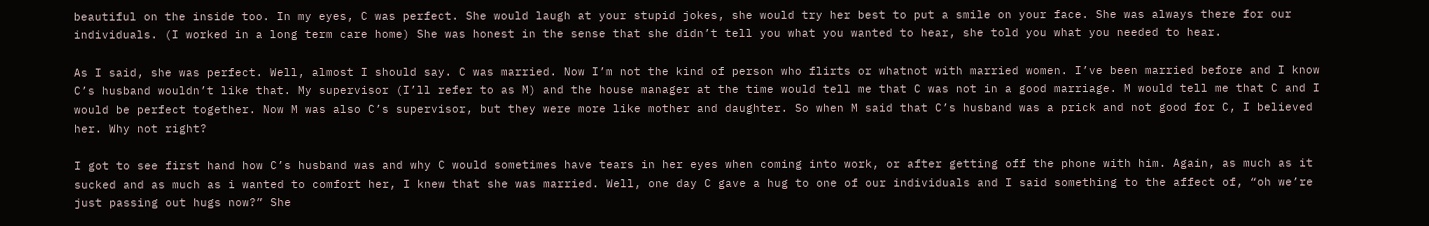beautiful on the inside too. In my eyes, C was perfect. She would laugh at your stupid jokes, she would try her best to put a smile on your face. She was always there for our individuals. (I worked in a long term care home) She was honest in the sense that she didn’t tell you what you wanted to hear, she told you what you needed to hear.

As I said, she was perfect. Well, almost I should say. C was married. Now I’m not the kind of person who flirts or whatnot with married women. I’ve been married before and I know C’s husband wouldn’t like that. My supervisor (I’ll refer to as M) and the house manager at the time would tell me that C was not in a good marriage. M would tell me that C and I would be perfect together. Now M was also C’s supervisor, but they were more like mother and daughter. So when M said that C’s husband was a prick and not good for C, I believed her. Why not right?

I got to see first hand how C’s husband was and why C would sometimes have tears in her eyes when coming into work, or after getting off the phone with him. Again, as much as it sucked and as much as i wanted to comfort her, I knew that she was married. Well, one day C gave a hug to one of our individuals and I said something to the affect of, “oh we’re just passing out hugs now?” She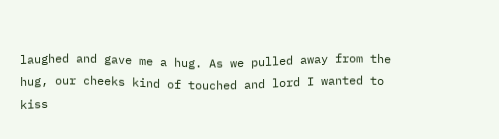laughed and gave me a hug. As we pulled away from the hug, our cheeks kind of touched and lord I wanted to kiss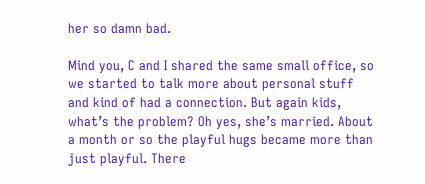her so damn bad.

Mind you, C and I shared the same small office, so we started to talk more about personal stuff and kind of had a connection. But again kids, what’s the problem? Oh yes, she’s married. About a month or so the playful hugs became more than just playful. There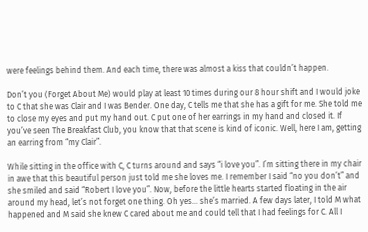were feelings behind them. And each time, there was almost a kiss that couldn’t happen.

Don’t you (Forget About Me) would play at least 10 times during our 8 hour shift and I would joke to C that she was Clair and I was Bender. One day, C tells me that she has a gift for me. She told me to close my eyes and put my hand out. C put one of her earrings in my hand and closed it. If you’ve seen The Breakfast Club, you know that that scene is kind of iconic. Well, here I am, getting an earring from “my Clair”.

While sitting in the office with C, C turns around and says “i love you”. I’m sitting there in my chair in awe that this beautiful person just told me she loves me. I remember I said “no you don’t” and she smiled and said “Robert I love you”. Now, before the little hearts started floating in the air around my head, let’s not forget one thing. Oh yes… she’s married. A few days later, I told M what happened and M said she knew C cared about me and could tell that I had feelings for C. All I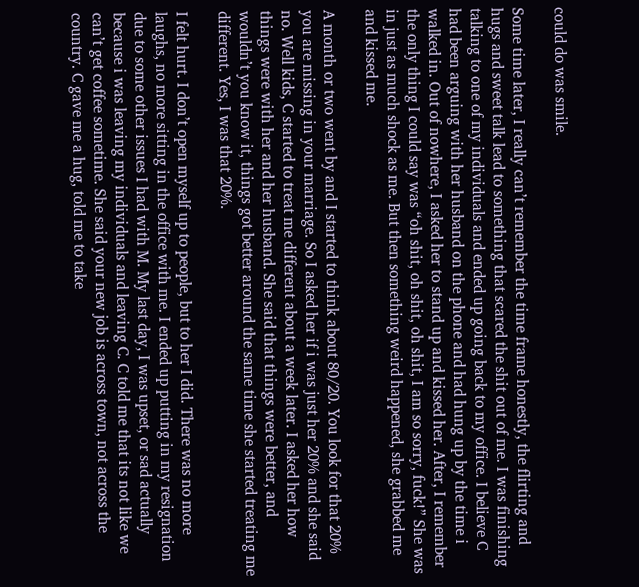could do was smile.

Some time later, I really can’t remember the time frame honestly, the flirting and hugs and sweet talk lead to something that scared the shit out of me. I was finishing talking to one of my individuals and ended up going back to my office. I believe C had been arguing with her husband on the phone and had hung up by the time i walked in. Out of nowhere, I asked her to stand up and kissed her. After, I remember the only thing I could say was “oh shit, oh shit, oh shit, I am so sorry, fuck!” She was in just as much shock as me. But then something weird happened, she grabbed me and kissed me.

A month or two went by and I started to think about 80/20. You look for that 20% you are missing in your marriage. So I asked her if i was just her 20% and she said no. Well kids, C started to treat me different about a week later. I asked her how things were with her and her husband. She said that things were better, and wouldn’t you know it, things got better around the same time she started treating me different. Yes, I was that 20%.

I felt hurt. I don’t open myself up to people, but to her I did. There was no more laughs, no more sitting in the office with me. I ended up putting in my resignation due to some other issues I had with M. My last day, I was upset, or sad actually because i was leaving my individuals and leaving C. C told me that its not like we can’t get coffee sometime. She said your new job is across town, not across the country. C gave me a hug, told me to take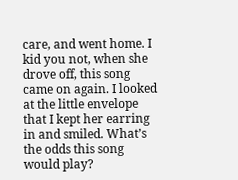care, and went home. I kid you not, when she drove off, this song came on again. I looked at the little envelope that I kept her earring in and smiled. What’s the odds this song would play?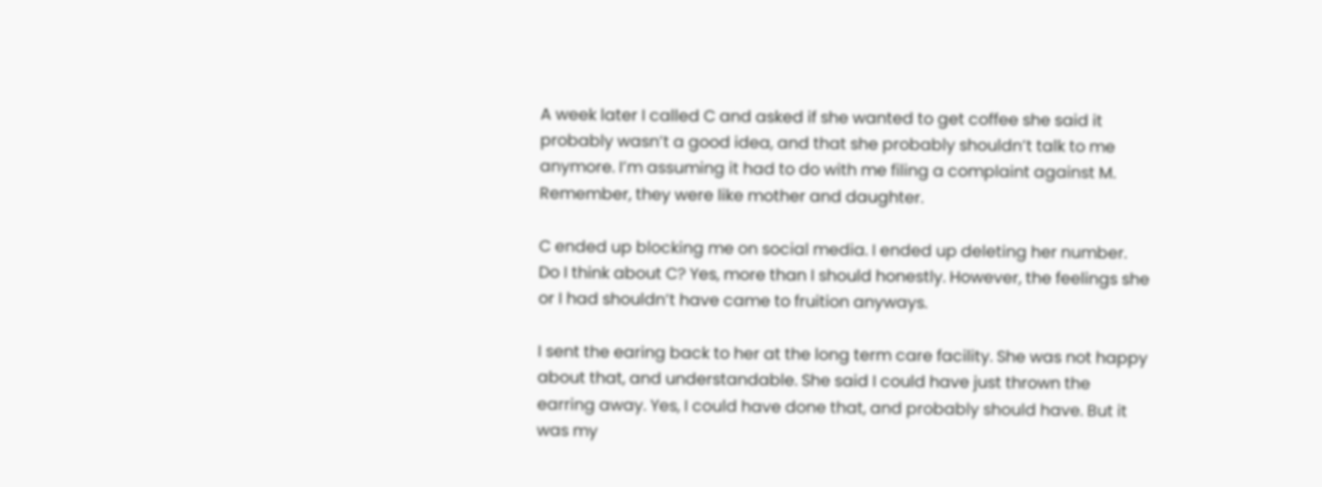A week later I called C and asked if she wanted to get coffee she said it probably wasn’t a good idea, and that she probably shouldn’t talk to me anymore. I’m assuming it had to do with me filing a complaint against M. Remember, they were like mother and daughter.

C ended up blocking me on social media. I ended up deleting her number. Do I think about C? Yes, more than I should honestly. However, the feelings she or I had shouldn’t have came to fruition anyways.

I sent the earing back to her at the long term care facility. She was not happy about that, and understandable. She said I could have just thrown the earring away. Yes, I could have done that, and probably should have. But it was my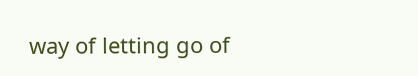way of letting go of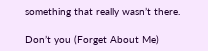something that really wasn’t there.

Don’t you (Forget About Me)